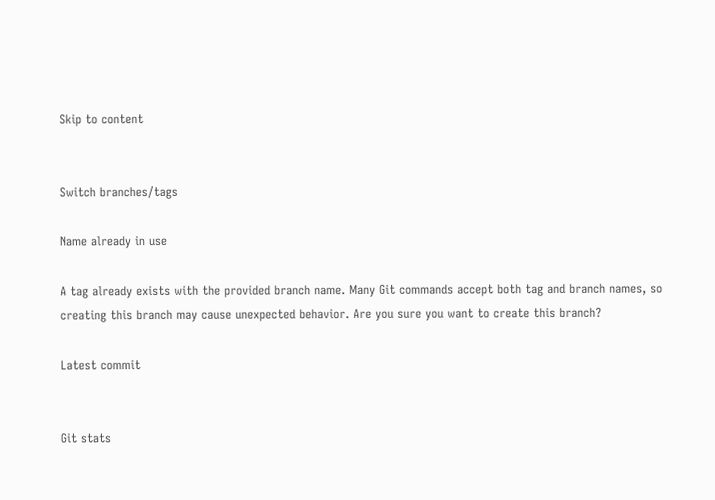Skip to content


Switch branches/tags

Name already in use

A tag already exists with the provided branch name. Many Git commands accept both tag and branch names, so creating this branch may cause unexpected behavior. Are you sure you want to create this branch?

Latest commit


Git stats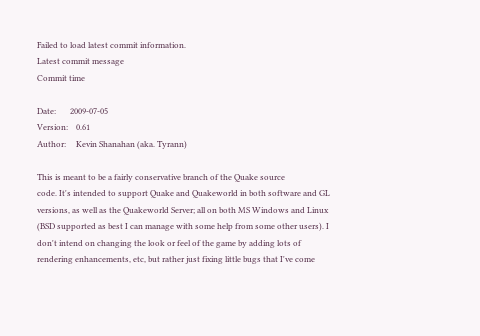Failed to load latest commit information.
Latest commit message
Commit time

Date:       2009-07-05
Version:    0.61
Author:     Kevin Shanahan (aka. Tyrann)

This is meant to be a fairly conservative branch of the Quake source
code. It's intended to support Quake and Quakeworld in both software and GL
versions, as well as the Quakeworld Server; all on both MS Windows and Linux
(BSD supported as best I can manage with some help from some other users). I
don't intend on changing the look or feel of the game by adding lots of
rendering enhancements, etc, but rather just fixing little bugs that I've come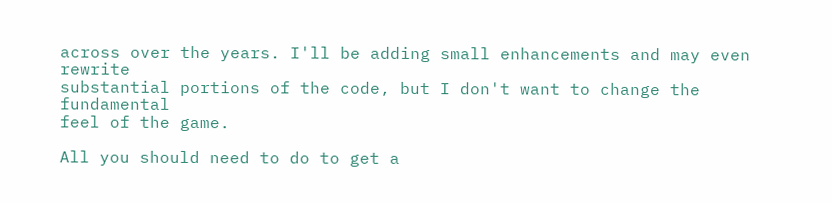across over the years. I'll be adding small enhancements and may even rewrite
substantial portions of the code, but I don't want to change the fundamental
feel of the game.

All you should need to do to get a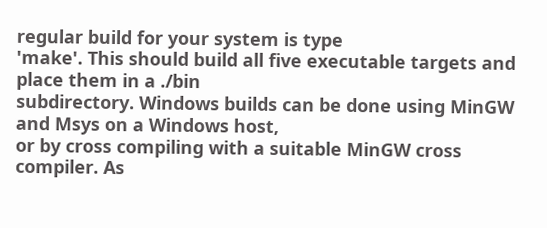regular build for your system is type
'make'. This should build all five executable targets and place them in a ./bin
subdirectory. Windows builds can be done using MinGW and Msys on a Windows host,
or by cross compiling with a suitable MinGW cross compiler. As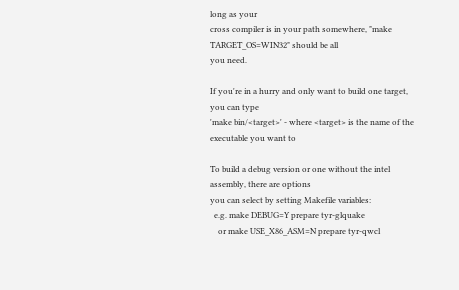long as your
cross compiler is in your path somewhere, "make TARGET_OS=WIN32" should be all
you need.

If you're in a hurry and only want to build one target, you can type
'make bin/<target>' - where <target> is the name of the executable you want to

To build a debug version or one without the intel assembly, there are options
you can select by setting Makefile variables:
  e.g. make DEBUG=Y prepare tyr-glquake
    or make USE_X86_ASM=N prepare tyr-qwcl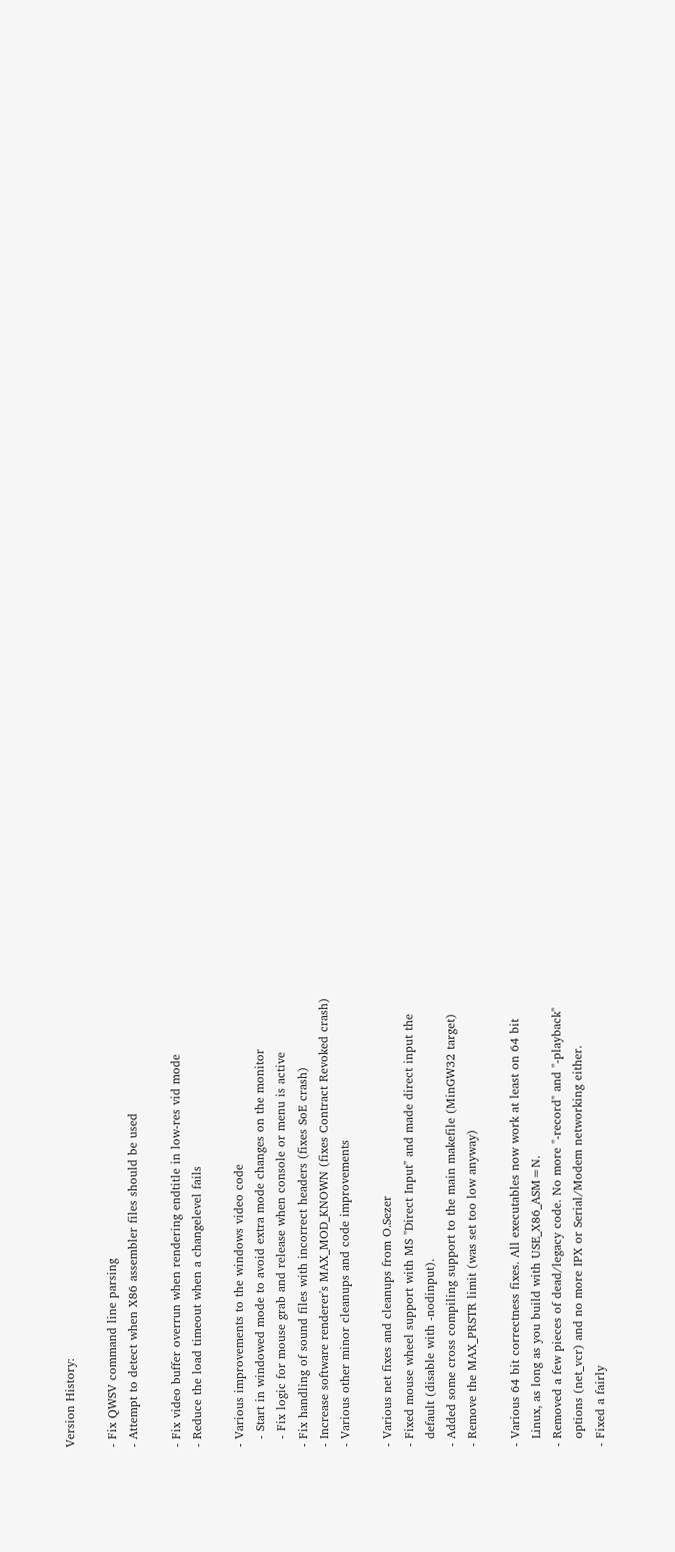Version History:

- Fix QWSV command line parsing
- Attempt to detect when X86 assembler files should be used

- Fix video buffer overrun when rendering endtitle in low-res vid mode
- Reduce the load timeout when a changelevel fails

- Various improvements to the windows video code
  - Start in windowed mode to avoid extra mode changes on the monitor
  - Fix logic for mouse grab and release when console or menu is active
- Fix handling of sound files with incorrect headers (fixes SoE crash)
- Increase software renderer's MAX_MOD_KNOWN (fixes Contract Revoked crash)
- Various other minor cleanups and code improvements

- Various net fixes and cleanups from O.Sezer
- Fixed mouse wheel support with MS "Direct Input" and made direct input the
  default (disable with -nodinput).
- Added some cross compiling support to the main makefile (MinGW32 target)
- Remove the MAX_PRSTR limit (was set too low anyway)

- Various 64 bit correctness fixes. All executables now work at least on 64 bit
  Linux, as long as you build with USE_X86_ASM=N.
- Removed a few pieces of dead/legacy code. No more "-record" and "-playback"
  options (net_vcr) and no more IPX or Serial/Modem networking either.
- Fixed a fairly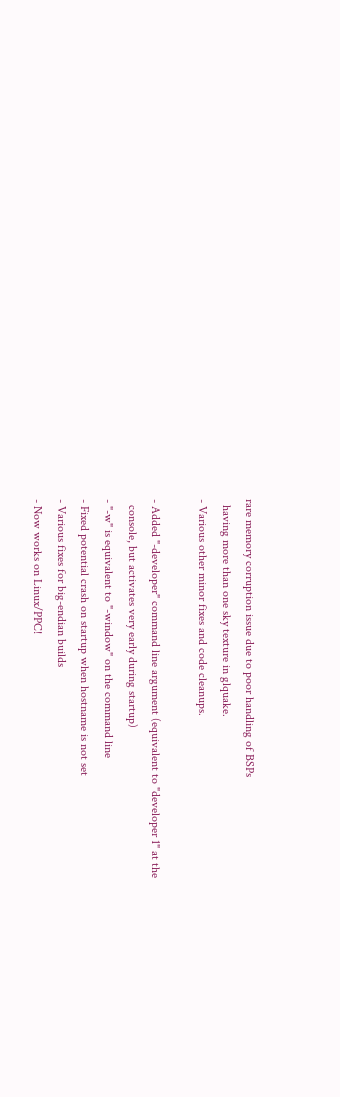rare memory corruption issue due to poor handling of BSPs
  having more than one sky texture in glquake.
- Various other minor fixes and code cleanups.

- Added "-developer" command line argument (equivalent to "developer 1" at the
  console, but activates very early during startup)
- "-w" is equivalent to "-window" on the command line
- Fixed potential crash on startup when hostname is not set
- Various fixes for big-endian builds
- Now works on Linux/PPC!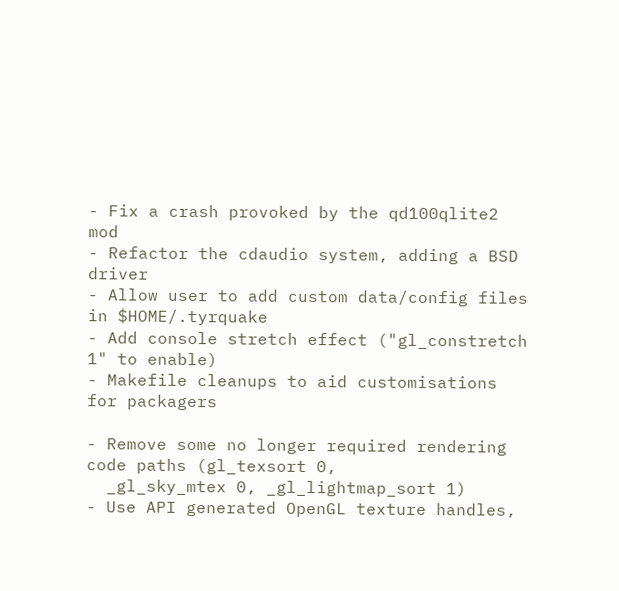- Fix a crash provoked by the qd100qlite2 mod
- Refactor the cdaudio system, adding a BSD driver
- Allow user to add custom data/config files in $HOME/.tyrquake
- Add console stretch effect ("gl_constretch 1" to enable)
- Makefile cleanups to aid customisations for packagers

- Remove some no longer required rendering code paths (gl_texsort 0,
  _gl_sky_mtex 0, _gl_lightmap_sort 1)
- Use API generated OpenGL texture handles,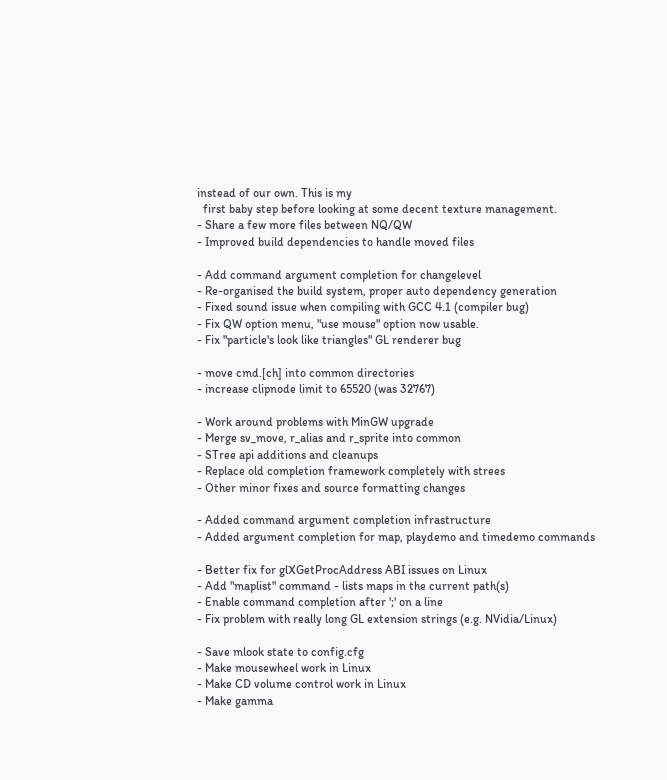instead of our own. This is my
  first baby step before looking at some decent texture management.
- Share a few more files between NQ/QW
- Improved build dependencies to handle moved files

- Add command argument completion for changelevel
- Re-organised the build system, proper auto dependency generation
- Fixed sound issue when compiling with GCC 4.1 (compiler bug)
- Fix QW option menu, "use mouse" option now usable.
- Fix "particle's look like triangles" GL renderer bug

- move cmd.[ch] into common directories
- increase clipnode limit to 65520 (was 32767)

- Work around problems with MinGW upgrade
- Merge sv_move, r_alias and r_sprite into common
- STree api additions and cleanups
- Replace old completion framework completely with strees
- Other minor fixes and source formatting changes

- Added command argument completion infrastructure
- Added argument completion for map, playdemo and timedemo commands

- Better fix for glXGetProcAddress ABI issues on Linux
- Add "maplist" command - lists maps in the current path(s)
- Enable command completion after ';' on a line
- Fix problem with really long GL extension strings (e.g. NVidia/Linux)

- Save mlook state to config.cfg
- Make mousewheel work in Linux
- Make CD volume control work in Linux
- Make gamma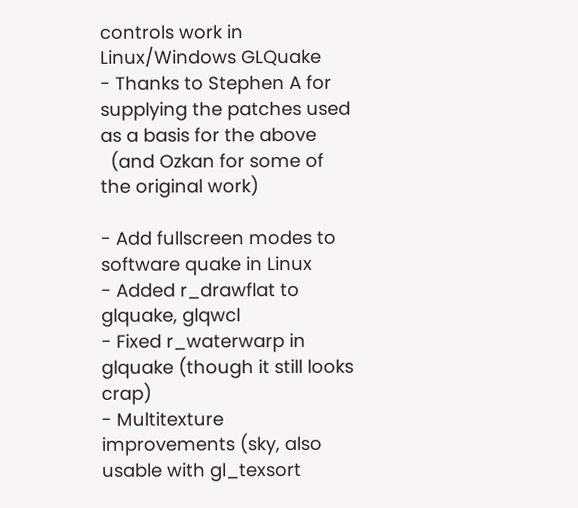controls work in Linux/Windows GLQuake
- Thanks to Stephen A for supplying the patches used as a basis for the above
  (and Ozkan for some of the original work)

- Add fullscreen modes to software quake in Linux
- Added r_drawflat to glquake, glqwcl
- Fixed r_waterwarp in glquake (though it still looks crap)
- Multitexture improvements (sky, also usable with gl_texsort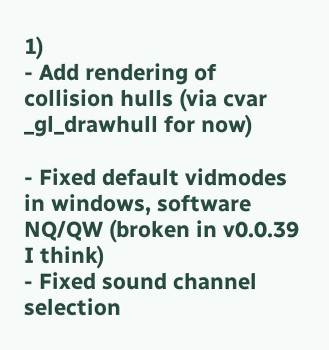1)
- Add rendering of collision hulls (via cvar _gl_drawhull for now)

- Fixed default vidmodes in windows, software NQ/QW (broken in v0.0.39 I think)
- Fixed sound channel selection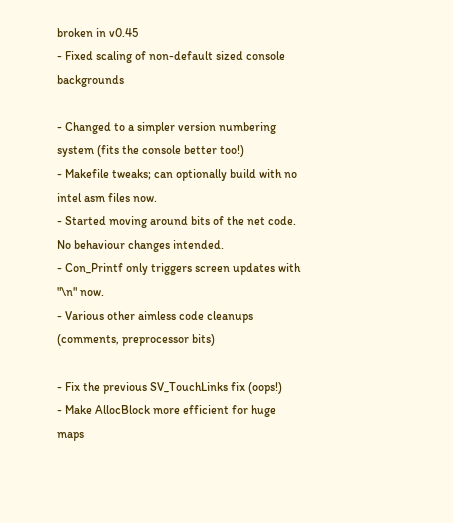broken in v0.45
- Fixed scaling of non-default sized console backgrounds

- Changed to a simpler version numbering system (fits the console better too!)
- Makefile tweaks; can optionally build with no intel asm files now.
- Started moving around bits of the net code. No behaviour changes intended.
- Con_Printf only triggers screen updates with "\n" now.
- Various other aimless code cleanups (comments, preprocessor bits)

- Fix the previous SV_TouchLinks fix (oops!)
- Make AllocBlock more efficient for huge maps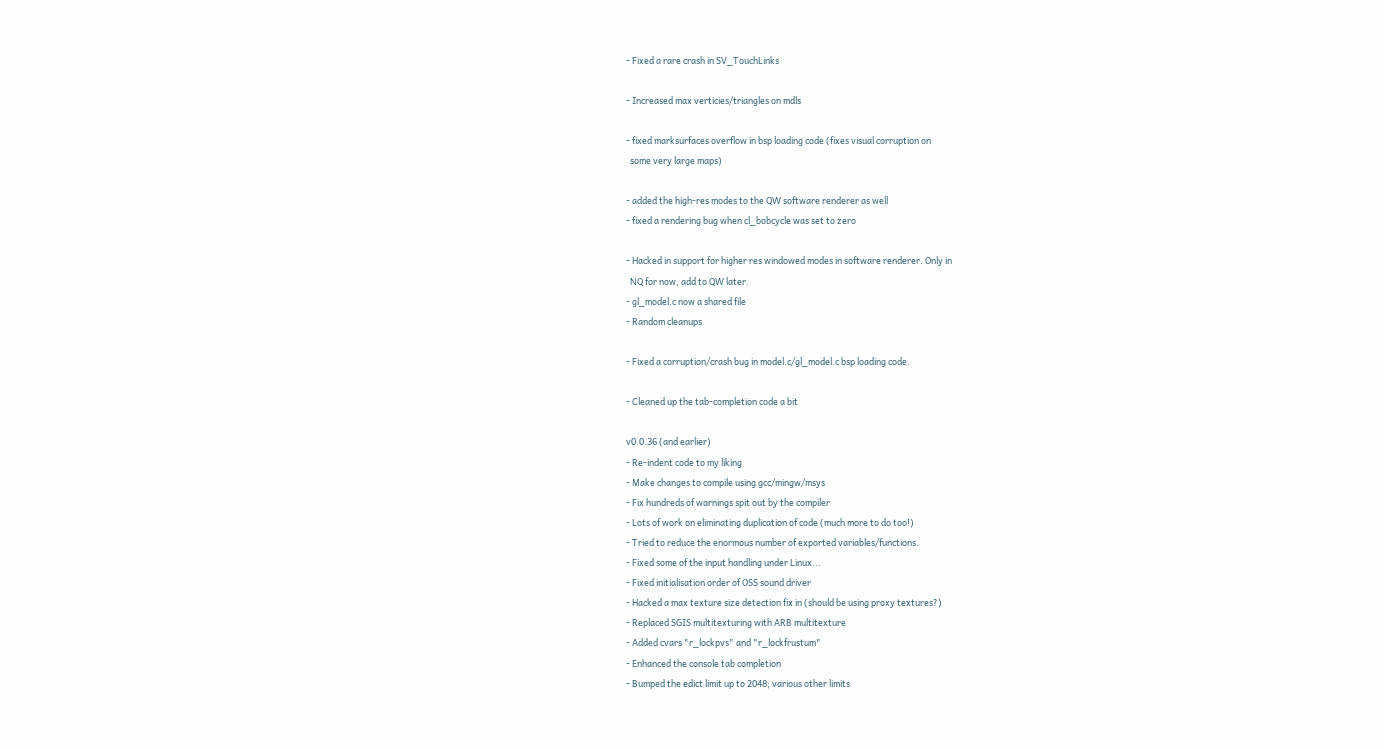- Fixed a rare crash in SV_TouchLinks

- Increased max verticies/triangles on mdls

- fixed marksurfaces overflow in bsp loading code (fixes visual corruption on
  some very large maps)

- added the high-res modes to the QW software renderer as well
- fixed a rendering bug when cl_bobcycle was set to zero

- Hacked in support for higher res windowed modes in software renderer. Only in
  NQ for now, add to QW later.
- gl_model.c now a shared file
- Random cleanups

- Fixed a corruption/crash bug in model.c/gl_model.c bsp loading code.

- Cleaned up the tab-completion code a bit

v0.0.36 (and earlier)
- Re-indent code to my liking
- Make changes to compile using gcc/mingw/msys
- Fix hundreds of warnings spit out by the compiler
- Lots of work on eliminating duplication of code (much more to do too!)
- Tried to reduce the enormous number of exported variables/functions.
- Fixed some of the input handling under Linux...
- Fixed initialisation order of OSS sound driver
- Hacked a max texture size detection fix in (should be using proxy textures?)
- Replaced SGIS multitexturing with ARB multitexture
- Added cvars "r_lockpvs" and "r_lockfrustum"
- Enhanced the console tab completion
- Bumped the edict limit up to 2048; various other limits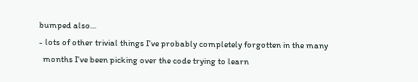bumped also...
- lots of other trivial things I've probably completely forgotten in the many
  months I've been picking over the code trying to learn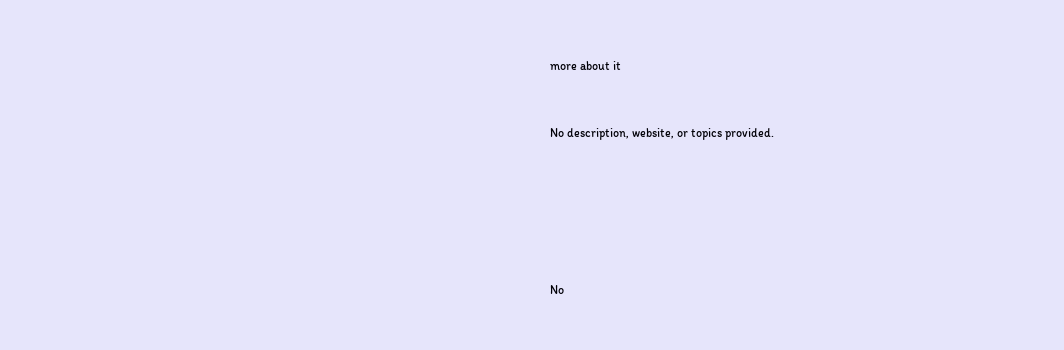more about it


No description, website, or topics provided.






No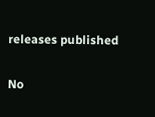releases published


No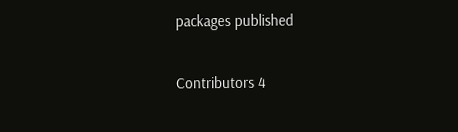packages published

Contributors 4